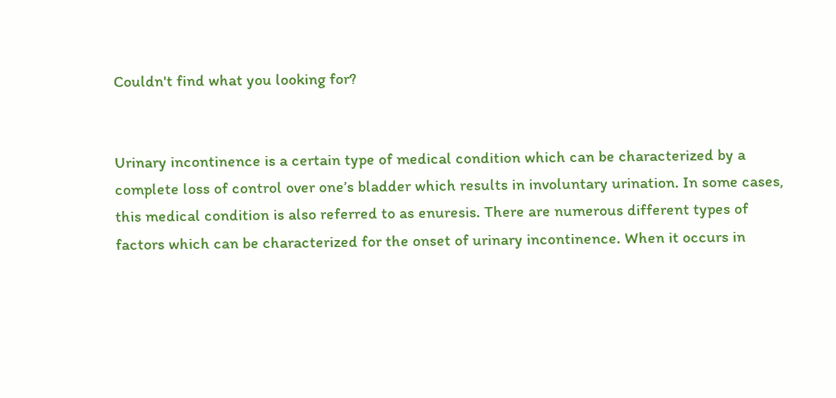Couldn't find what you looking for?


Urinary incontinence is a certain type of medical condition which can be characterized by a complete loss of control over one’s bladder which results in involuntary urination. In some cases, this medical condition is also referred to as enuresis. There are numerous different types of factors which can be characterized for the onset of urinary incontinence. When it occurs in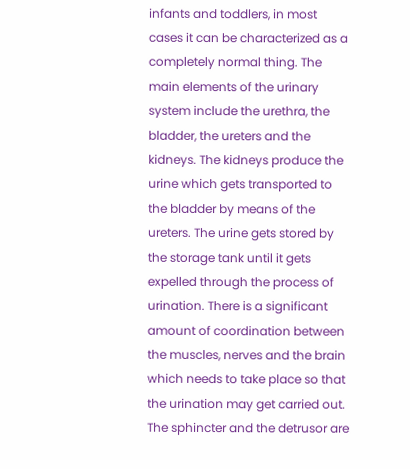infants and toddlers, in most cases it can be characterized as a completely normal thing. The main elements of the urinary system include the urethra, the bladder, the ureters and the kidneys. The kidneys produce the urine which gets transported to the bladder by means of the ureters. The urine gets stored by the storage tank until it gets expelled through the process of urination. There is a significant amount of coordination between the muscles, nerves and the brain which needs to take place so that the urination may get carried out. The sphincter and the detrusor are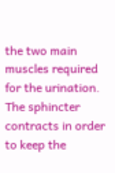the two main muscles required for the urination. The sphincter contracts in order to keep the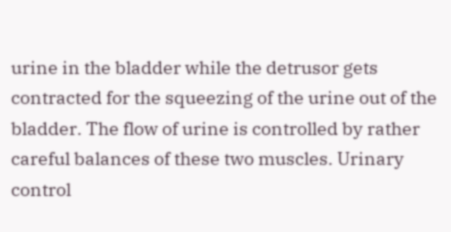urine in the bladder while the detrusor gets contracted for the squeezing of the urine out of the bladder. The flow of urine is controlled by rather careful balances of these two muscles. Urinary control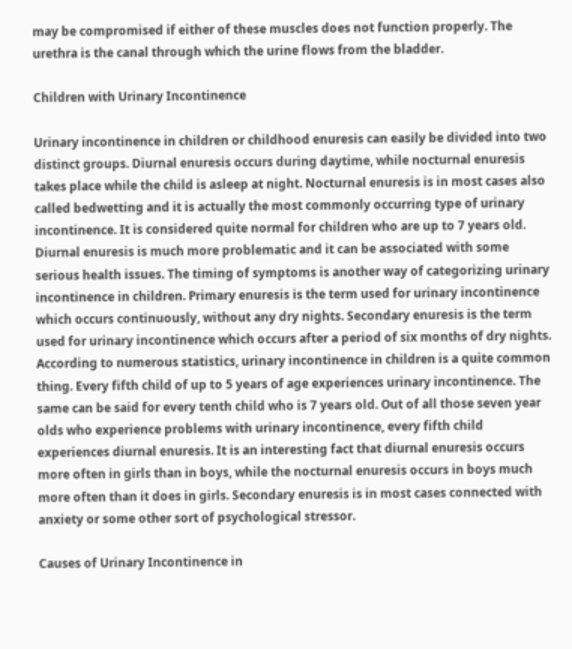may be compromised if either of these muscles does not function properly. The urethra is the canal through which the urine flows from the bladder.

Children with Urinary Incontinence

Urinary incontinence in children or childhood enuresis can easily be divided into two distinct groups. Diurnal enuresis occurs during daytime, while nocturnal enuresis takes place while the child is asleep at night. Nocturnal enuresis is in most cases also called bedwetting and it is actually the most commonly occurring type of urinary incontinence. It is considered quite normal for children who are up to 7 years old. Diurnal enuresis is much more problematic and it can be associated with some serious health issues. The timing of symptoms is another way of categorizing urinary incontinence in children. Primary enuresis is the term used for urinary incontinence which occurs continuously, without any dry nights. Secondary enuresis is the term used for urinary incontinence which occurs after a period of six months of dry nights. According to numerous statistics, urinary incontinence in children is a quite common thing. Every fifth child of up to 5 years of age experiences urinary incontinence. The same can be said for every tenth child who is 7 years old. Out of all those seven year olds who experience problems with urinary incontinence, every fifth child experiences diurnal enuresis. It is an interesting fact that diurnal enuresis occurs more often in girls than in boys, while the nocturnal enuresis occurs in boys much more often than it does in girls. Secondary enuresis is in most cases connected with anxiety or some other sort of psychological stressor.

Causes of Urinary Incontinence in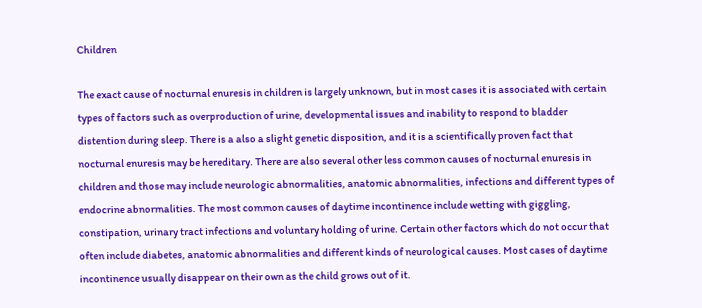Children

The exact cause of nocturnal enuresis in children is largely unknown, but in most cases it is associated with certain types of factors such as overproduction of urine, developmental issues and inability to respond to bladder distention during sleep. There is a also a slight genetic disposition, and it is a scientifically proven fact that nocturnal enuresis may be hereditary. There are also several other less common causes of nocturnal enuresis in children and those may include neurologic abnormalities, anatomic abnormalities, infections and different types of endocrine abnormalities. The most common causes of daytime incontinence include wetting with giggling, constipation, urinary tract infections and voluntary holding of urine. Certain other factors which do not occur that often include diabetes, anatomic abnormalities and different kinds of neurological causes. Most cases of daytime incontinence usually disappear on their own as the child grows out of it.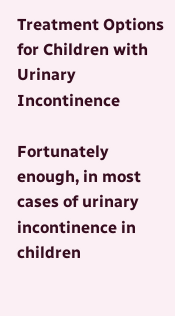Treatment Options for Children with Urinary Incontinence

Fortunately enough, in most cases of urinary incontinence in children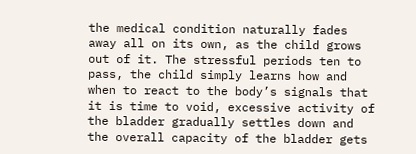the medical condition naturally fades away all on its own, as the child grows out of it. The stressful periods ten to pass, the child simply learns how and when to react to the body’s signals that it is time to void, excessive activity of the bladder gradually settles down and the overall capacity of the bladder gets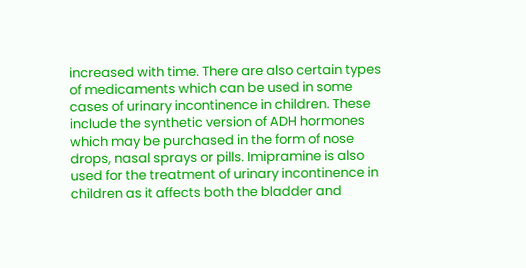increased with time. There are also certain types of medicaments which can be used in some cases of urinary incontinence in children. These include the synthetic version of ADH hormones which may be purchased in the form of nose drops, nasal sprays or pills. Imipramine is also used for the treatment of urinary incontinence in children as it affects both the bladder and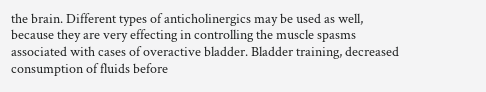the brain. Different types of anticholinergics may be used as well, because they are very effecting in controlling the muscle spasms associated with cases of overactive bladder. Bladder training, decreased consumption of fluids before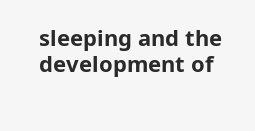sleeping and the development of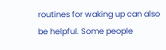routines for waking up can also be helpful. Some people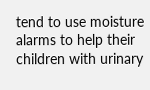tend to use moisture alarms to help their children with urinary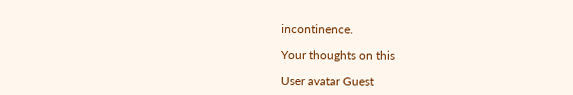incontinence.

Your thoughts on this

User avatar Guest